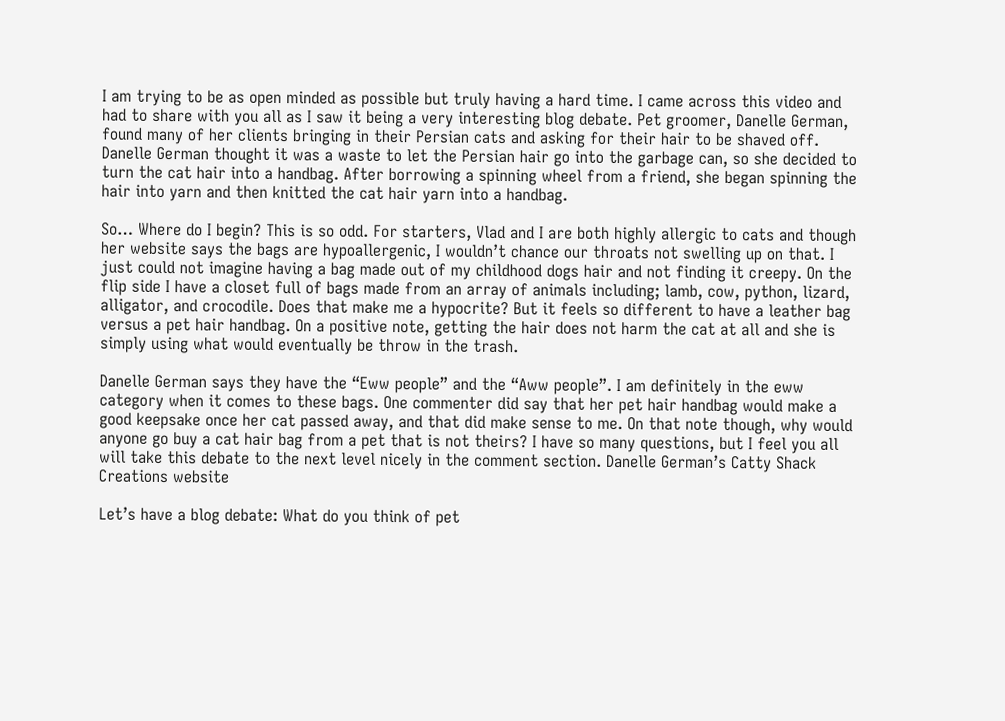I am trying to be as open minded as possible but truly having a hard time. I came across this video and had to share with you all as I saw it being a very interesting blog debate. Pet groomer, Danelle German, found many of her clients bringing in their Persian cats and asking for their hair to be shaved off. Danelle German thought it was a waste to let the Persian hair go into the garbage can, so she decided to turn the cat hair into a handbag. After borrowing a spinning wheel from a friend, she began spinning the hair into yarn and then knitted the cat hair yarn into a handbag.

So… Where do I begin? This is so odd. For starters, Vlad and I are both highly allergic to cats and though her website says the bags are hypoallergenic, I wouldn’t chance our throats not swelling up on that. I just could not imagine having a bag made out of my childhood dogs hair and not finding it creepy. On the flip side I have a closet full of bags made from an array of animals including; lamb, cow, python, lizard, alligator, and crocodile. Does that make me a hypocrite? But it feels so different to have a leather bag versus a pet hair handbag. On a positive note, getting the hair does not harm the cat at all and she is simply using what would eventually be throw in the trash.

Danelle German says they have the “Eww people” and the “Aww people”. I am definitely in the eww category when it comes to these bags. One commenter did say that her pet hair handbag would make a good keepsake once her cat passed away, and that did make sense to me. On that note though, why would anyone go buy a cat hair bag from a pet that is not theirs? I have so many questions, but I feel you all will take this debate to the next level nicely in the comment section. Danelle German’s Catty Shack Creations website

Let’s have a blog debate: What do you think of pet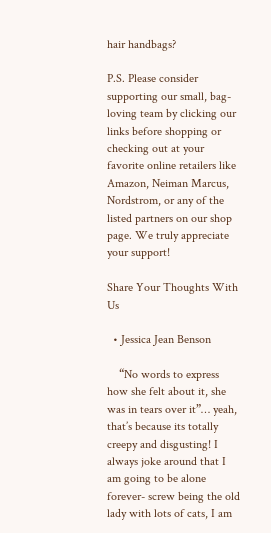hair handbags?

P.S. Please consider supporting our small, bag-loving team by clicking our links before shopping or checking out at your favorite online retailers like Amazon, Neiman Marcus, Nordstrom, or any of the listed partners on our shop page. We truly appreciate your support!

Share Your Thoughts With Us

  • Jessica Jean Benson

    “No words to express how she felt about it, she was in tears over it”… yeah, that’s because its totally creepy and disgusting! I always joke around that I am going to be alone forever- screw being the old lady with lots of cats, I am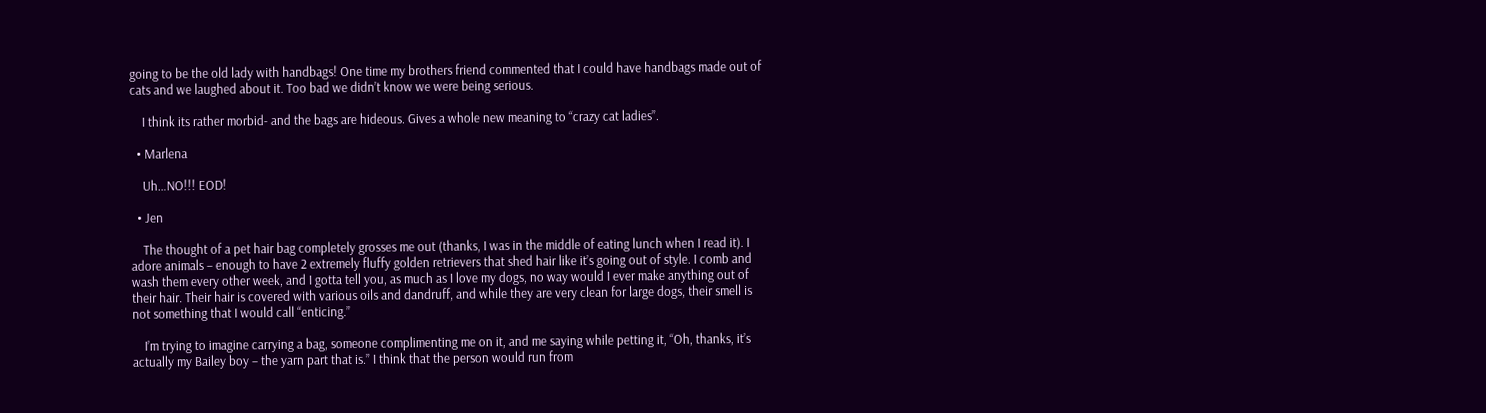going to be the old lady with handbags! One time my brothers friend commented that I could have handbags made out of cats and we laughed about it. Too bad we didn’t know we were being serious.

    I think its rather morbid- and the bags are hideous. Gives a whole new meaning to “crazy cat ladies”.

  • Marlena

    Uh…NO!!! EOD!

  • Jen

    The thought of a pet hair bag completely grosses me out (thanks, I was in the middle of eating lunch when I read it). I adore animals – enough to have 2 extremely fluffy golden retrievers that shed hair like it’s going out of style. I comb and wash them every other week, and I gotta tell you, as much as I love my dogs, no way would I ever make anything out of their hair. Their hair is covered with various oils and dandruff, and while they are very clean for large dogs, their smell is not something that I would call “enticing.”

    I’m trying to imagine carrying a bag, someone complimenting me on it, and me saying while petting it, “Oh, thanks, it’s actually my Bailey boy – the yarn part that is.” I think that the person would run from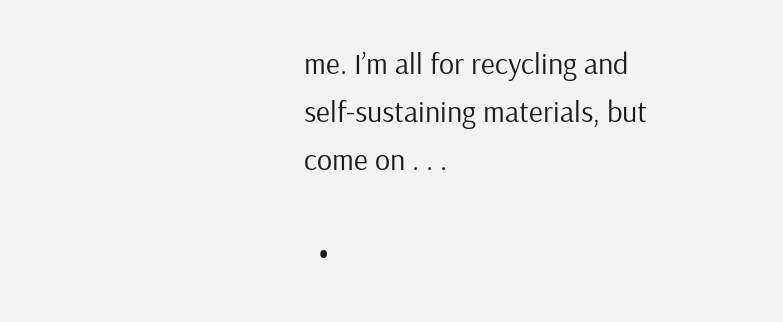me. I’m all for recycling and self-sustaining materials, but come on . . .

  •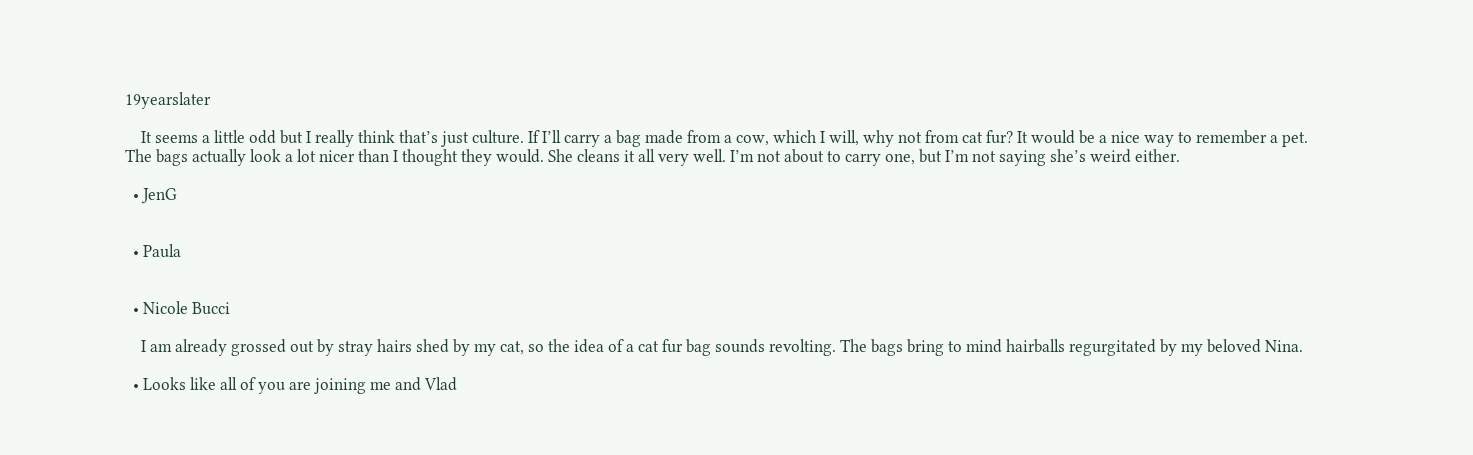19yearslater

    It seems a little odd but I really think that’s just culture. If I’ll carry a bag made from a cow, which I will, why not from cat fur? It would be a nice way to remember a pet. The bags actually look a lot nicer than I thought they would. She cleans it all very well. I’m not about to carry one, but I’m not saying she’s weird either.

  • JenG


  • Paula


  • Nicole Bucci

    I am already grossed out by stray hairs shed by my cat, so the idea of a cat fur bag sounds revolting. The bags bring to mind hairballs regurgitated by my beloved Nina.

  • Looks like all of you are joining me and Vlad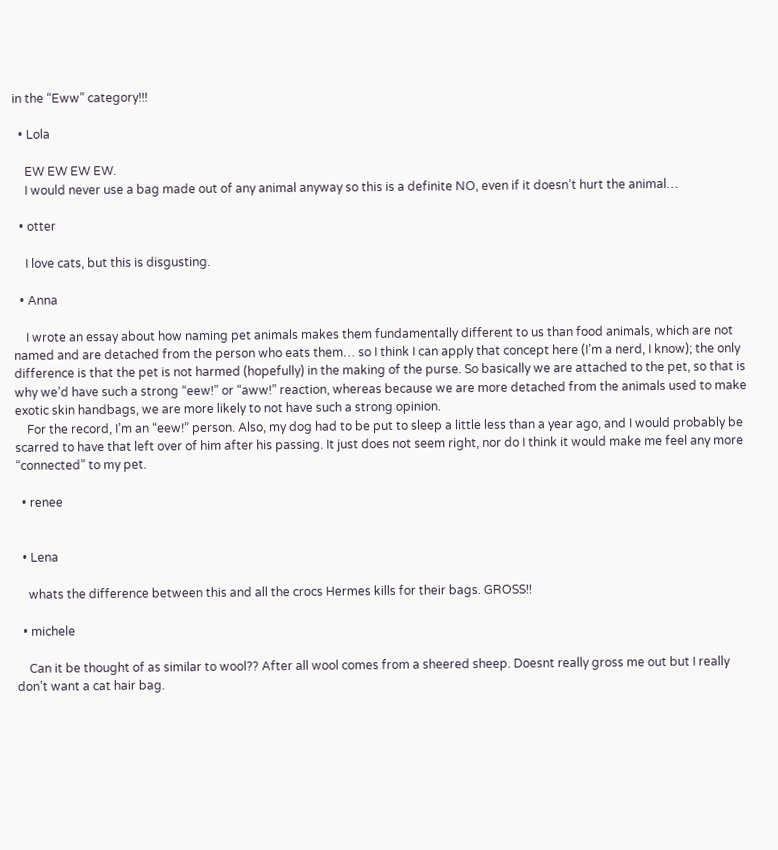in the “Eww” category!!!

  • Lola

    EW EW EW EW.
    I would never use a bag made out of any animal anyway so this is a definite NO, even if it doesn’t hurt the animal…

  • otter

    I love cats, but this is disgusting.

  • Anna

    I wrote an essay about how naming pet animals makes them fundamentally different to us than food animals, which are not named and are detached from the person who eats them… so I think I can apply that concept here (I’m a nerd, I know); the only difference is that the pet is not harmed (hopefully) in the making of the purse. So basically we are attached to the pet, so that is why we’d have such a strong “eew!” or “aww!” reaction, whereas because we are more detached from the animals used to make exotic skin handbags, we are more likely to not have such a strong opinion.
    For the record, I’m an “eew!” person. Also, my dog had to be put to sleep a little less than a year ago, and I would probably be scarred to have that left over of him after his passing. It just does not seem right, nor do I think it would make me feel any more “connected” to my pet.

  • renee


  • Lena

    whats the difference between this and all the crocs Hermes kills for their bags. GROSS!!

  • michele

    Can it be thought of as similar to wool?? After all wool comes from a sheered sheep. Doesnt really gross me out but I really don’t want a cat hair bag.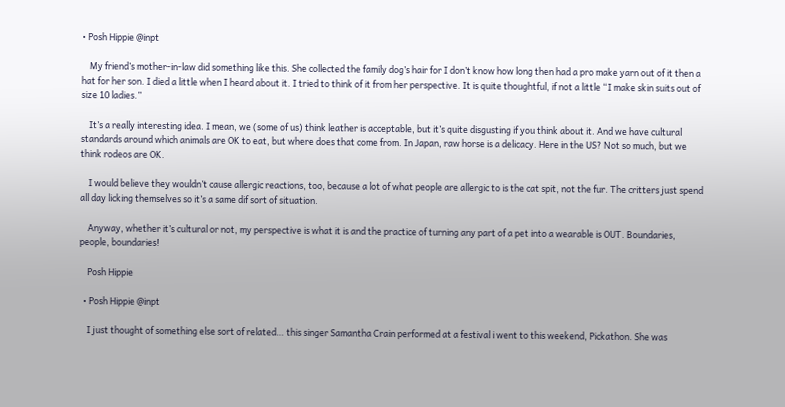• Posh Hippie @inpt

    My friend’s mother-in-law did something like this. She collected the family dog’s hair for I don’t know how long then had a pro make yarn out of it then a hat for her son. I died a little when I heard about it. I tried to think of it from her perspective. It is quite thoughtful, if not a little “I make skin suits out of size 10 ladies.”

    It’s a really interesting idea. I mean, we (some of us) think leather is acceptable, but it’s quite disgusting if you think about it. And we have cultural standards around which animals are OK to eat, but where does that come from. In Japan, raw horse is a delicacy. Here in the US? Not so much, but we think rodeos are OK.

    I would believe they wouldn’t cause allergic reactions, too, because a lot of what people are allergic to is the cat spit, not the fur. The critters just spend all day licking themselves so it’s a same dif sort of situation.

    Anyway, whether it’s cultural or not, my perspective is what it is and the practice of turning any part of a pet into a wearable is OUT. Boundaries, people, boundaries!

    Posh Hippie

  • Posh Hippie @inpt

    I just thought of something else sort of related… this singer Samantha Crain performed at a festival i went to this weekend, Pickathon. She was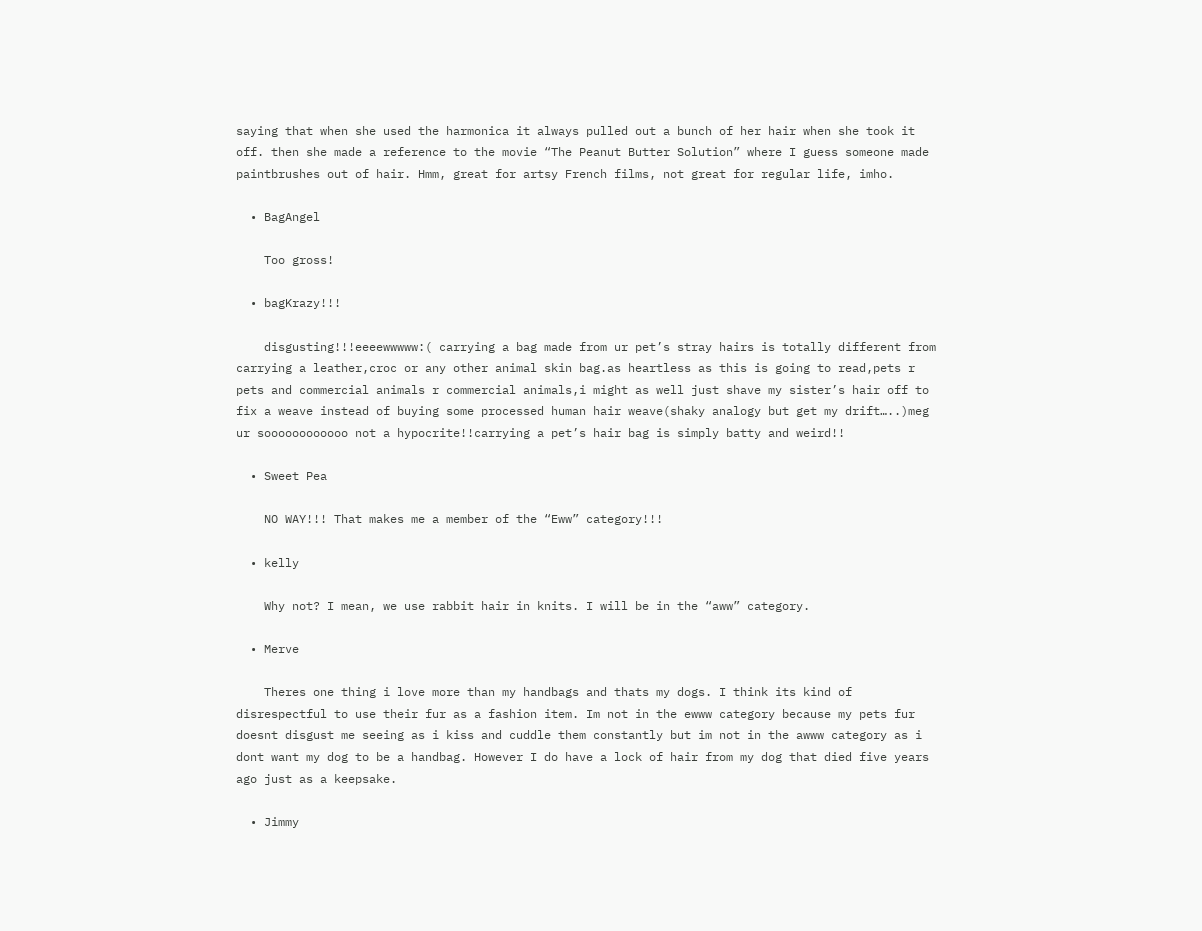saying that when she used the harmonica it always pulled out a bunch of her hair when she took it off. then she made a reference to the movie “The Peanut Butter Solution” where I guess someone made paintbrushes out of hair. Hmm, great for artsy French films, not great for regular life, imho.

  • BagAngel

    Too gross!

  • bagKrazy!!!

    disgusting!!!eeeewwwww:( carrying a bag made from ur pet’s stray hairs is totally different from carrying a leather,croc or any other animal skin bag.as heartless as this is going to read,pets r pets and commercial animals r commercial animals,i might as well just shave my sister’s hair off to fix a weave instead of buying some processed human hair weave(shaky analogy but get my drift…..)meg ur soooooooooooo not a hypocrite!!carrying a pet’s hair bag is simply batty and weird!!

  • Sweet Pea

    NO WAY!!! That makes me a member of the “Eww” category!!!

  • kelly

    Why not? I mean, we use rabbit hair in knits. I will be in the “aww” category.

  • Merve

    Theres one thing i love more than my handbags and thats my dogs. I think its kind of disrespectful to use their fur as a fashion item. Im not in the ewww category because my pets fur doesnt disgust me seeing as i kiss and cuddle them constantly but im not in the awww category as i dont want my dog to be a handbag. However I do have a lock of hair from my dog that died five years ago just as a keepsake.

  • Jimmy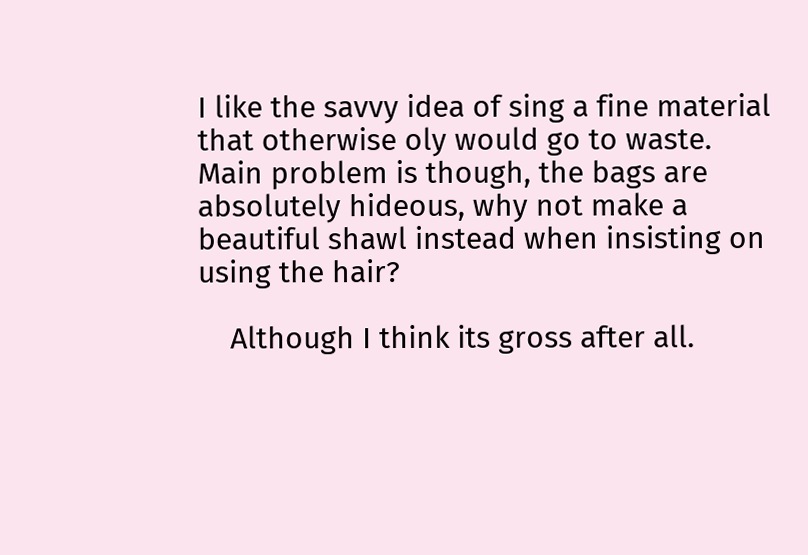I like the savvy idea of sing a fine material that otherwise oly would go to waste. Main problem is though, the bags are absolutely hideous, why not make a beautiful shawl instead when insisting on using the hair?

    Although I think its gross after all.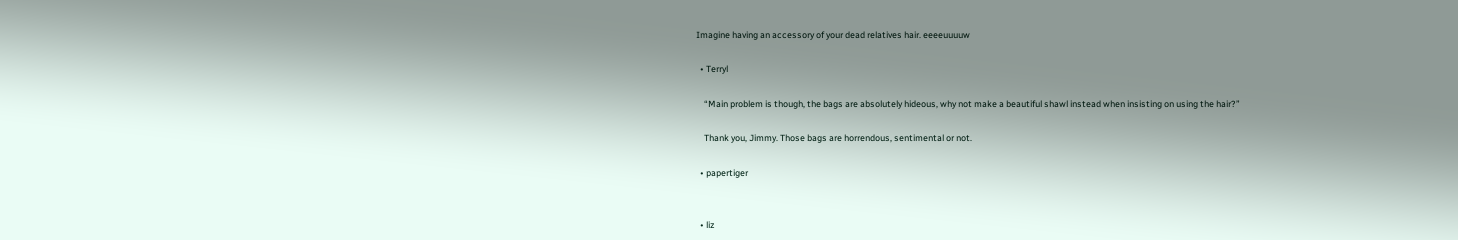Imagine having an accessory of your dead relatives hair. eeeeuuuuw

  • Terryl

    “Main problem is though, the bags are absolutely hideous, why not make a beautiful shawl instead when insisting on using the hair?”

    Thank you, Jimmy. Those bags are horrendous, sentimental or not.

  • papertiger


  • liz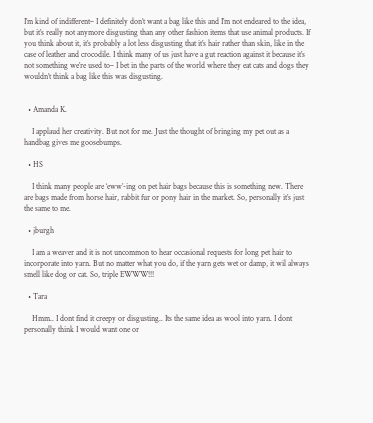I’m kind of indifferent– I definitely don’t want a bag like this and I’m not endeared to the idea, but it’s really not anymore disgusting than any other fashion items that use animal products. If you think about it, it’s probably a lot less disgusting that it’s hair rather than skin, like in the case of leather and crocodile. I think many of us just have a gut reaction against it because it’s not something we’re used to– I bet in the parts of the world where they eat cats and dogs they wouldn’t think a bag like this was disgusting.


  • Amanda K.

    I applaud her creativity. But not for me. Just the thought of bringing my pet out as a handbag gives me goosebumps.

  • HS

    I think many people are ‘eww’-ing on pet hair bags because this is something new. There are bags made from horse hair, rabbit fur or pony hair in the market. So, personally it’s just the same to me.

  • jburgh

    I am a weaver and it is not uncommon to hear occasional requests for long pet hair to incorporate into yarn. But no matter what you do, if the yarn gets wet or damp, it wil always smell like dog or cat. So, triple EWWW!!!

  • Tara

    Hmm.. I dont find it creepy or disgusting.. Its the same idea as wool into yarn. I dont personally think I would want one or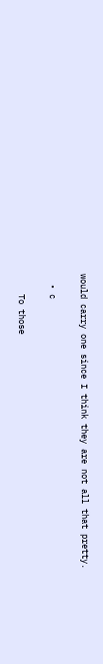would carry one since I think they are not all that pretty.

  • c

    To those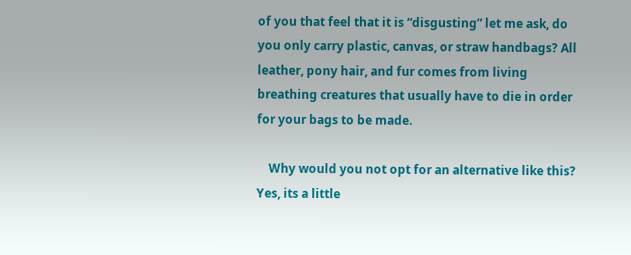of you that feel that it is “disgusting” let me ask, do you only carry plastic, canvas, or straw handbags? All leather, pony hair, and fur comes from living breathing creatures that usually have to die in order for your bags to be made.

    Why would you not opt for an alternative like this? Yes, its a little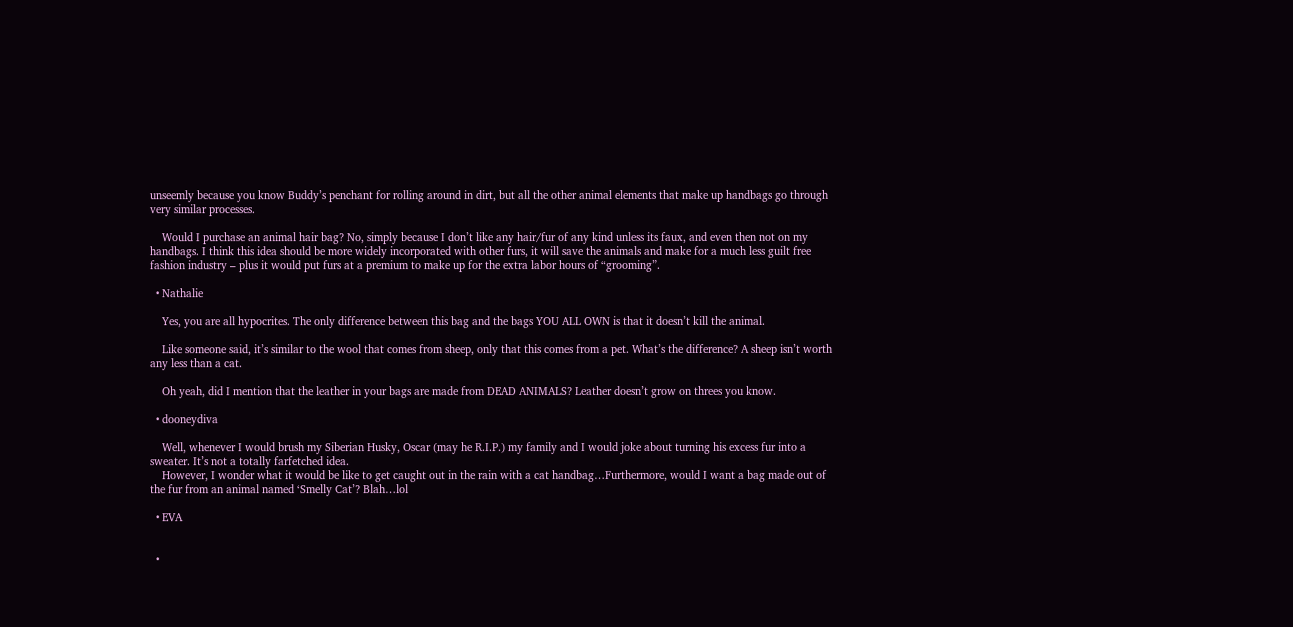unseemly because you know Buddy’s penchant for rolling around in dirt, but all the other animal elements that make up handbags go through very similar processes.

    Would I purchase an animal hair bag? No, simply because I don’t like any hair/fur of any kind unless its faux, and even then not on my handbags. I think this idea should be more widely incorporated with other furs, it will save the animals and make for a much less guilt free fashion industry – plus it would put furs at a premium to make up for the extra labor hours of “grooming”.

  • Nathalie

    Yes, you are all hypocrites. The only difference between this bag and the bags YOU ALL OWN is that it doesn’t kill the animal.

    Like someone said, it’s similar to the wool that comes from sheep, only that this comes from a pet. What’s the difference? A sheep isn’t worth any less than a cat.

    Oh yeah, did I mention that the leather in your bags are made from DEAD ANIMALS? Leather doesn’t grow on threes you know.

  • dooneydiva

    Well, whenever I would brush my Siberian Husky, Oscar (may he R.I.P.) my family and I would joke about turning his excess fur into a sweater. It’s not a totally farfetched idea.
    However, I wonder what it would be like to get caught out in the rain with a cat handbag…Furthermore, would I want a bag made out of the fur from an animal named ‘Smelly Cat’? Blah…lol

  • EVA


  •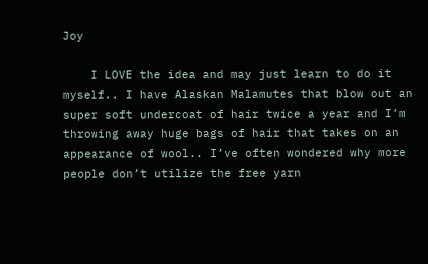Joy

    I LOVE the idea and may just learn to do it myself.. I have Alaskan Malamutes that blow out an super soft undercoat of hair twice a year and I’m throwing away huge bags of hair that takes on an appearance of wool.. I’ve often wondered why more people don’t utilize the free yarn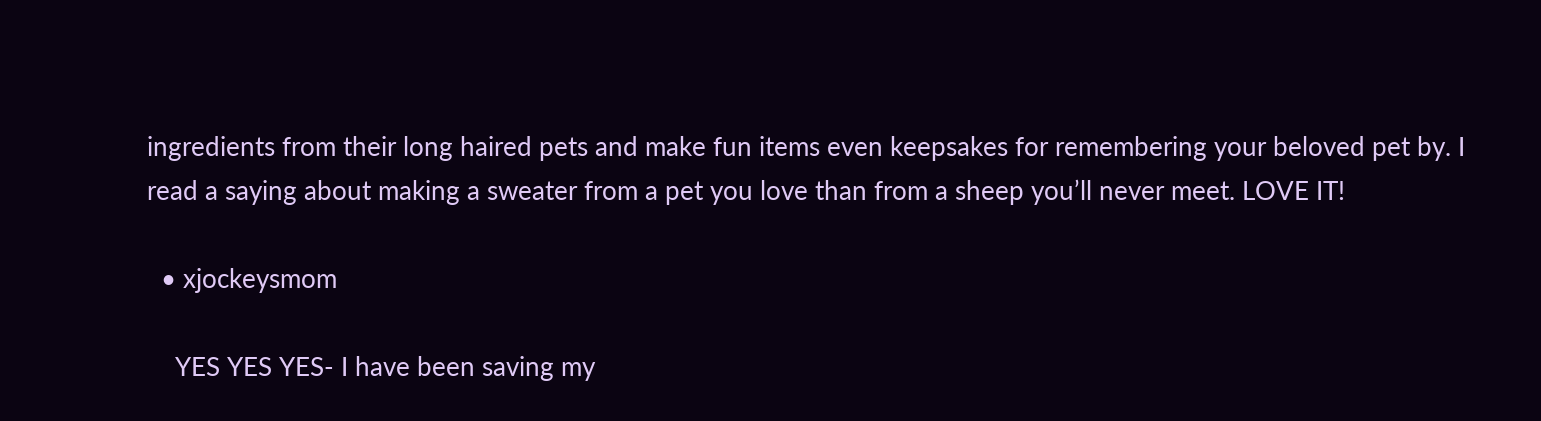ingredients from their long haired pets and make fun items even keepsakes for remembering your beloved pet by. I read a saying about making a sweater from a pet you love than from a sheep you’ll never meet. LOVE IT!

  • xjockeysmom

    YES YES YES- I have been saving my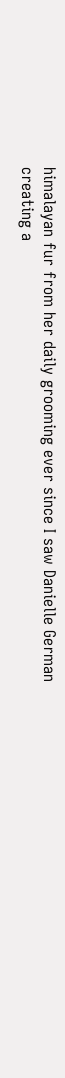himalayan fur from her daily grooming ever since I saw Danielle German creating a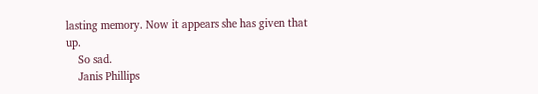lasting memory. Now it appears she has given that up.
    So sad.
    Janis Phillips